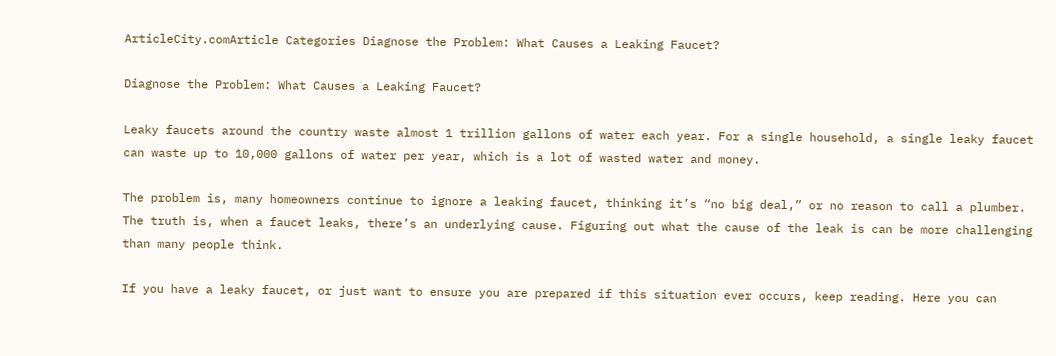ArticleCity.comArticle Categories Diagnose the Problem: What Causes a Leaking Faucet?

Diagnose the Problem: What Causes a Leaking Faucet?

Leaky faucets around the country waste almost 1 trillion gallons of water each year. For a single household, a single leaky faucet can waste up to 10,000 gallons of water per year, which is a lot of wasted water and money.

The problem is, many homeowners continue to ignore a leaking faucet, thinking it’s “no big deal,” or no reason to call a plumber. The truth is, when a faucet leaks, there’s an underlying cause. Figuring out what the cause of the leak is can be more challenging than many people think.

If you have a leaky faucet, or just want to ensure you are prepared if this situation ever occurs, keep reading. Here you can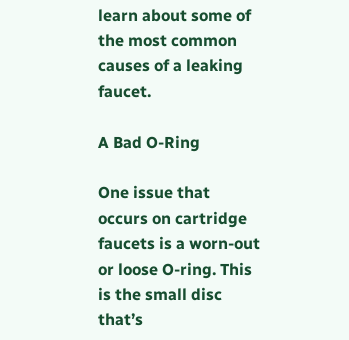learn about some of the most common causes of a leaking faucet.

A Bad O-Ring

One issue that occurs on cartridge faucets is a worn-out or loose O-ring. This is the small disc that’s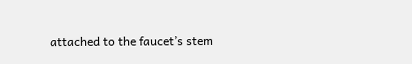attached to the faucet’s stem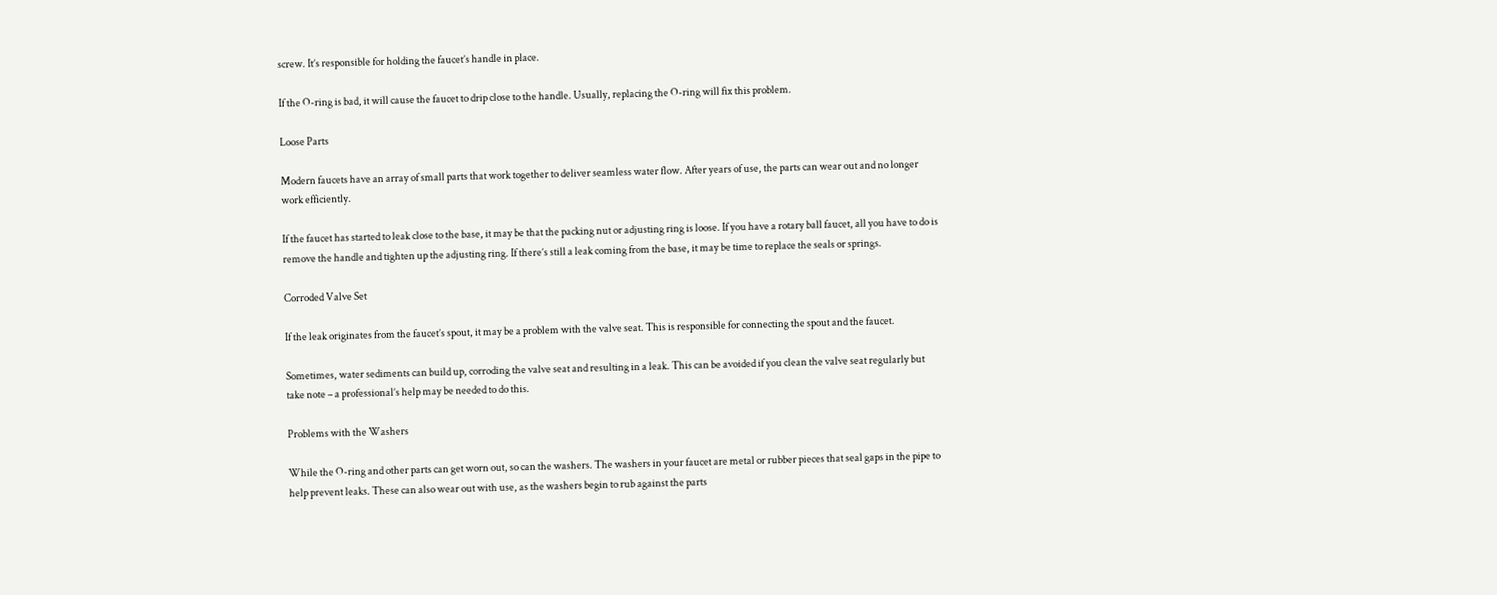screw. It’s responsible for holding the faucet’s handle in place.

If the O-ring is bad, it will cause the faucet to drip close to the handle. Usually, replacing the O-ring will fix this problem.

Loose Parts

Modern faucets have an array of small parts that work together to deliver seamless water flow. After years of use, the parts can wear out and no longer work efficiently.

If the faucet has started to leak close to the base, it may be that the packing nut or adjusting ring is loose. If you have a rotary ball faucet, all you have to do is remove the handle and tighten up the adjusting ring. If there’s still a leak coming from the base, it may be time to replace the seals or springs.

Corroded Valve Set

If the leak originates from the faucet’s spout, it may be a problem with the valve seat. This is responsible for connecting the spout and the faucet.

Sometimes, water sediments can build up, corroding the valve seat and resulting in a leak. This can be avoided if you clean the valve seat regularly but take note – a professional’s help may be needed to do this.

Problems with the Washers

While the O-ring and other parts can get worn out, so can the washers. The washers in your faucet are metal or rubber pieces that seal gaps in the pipe to help prevent leaks. These can also wear out with use, as the washers begin to rub against the parts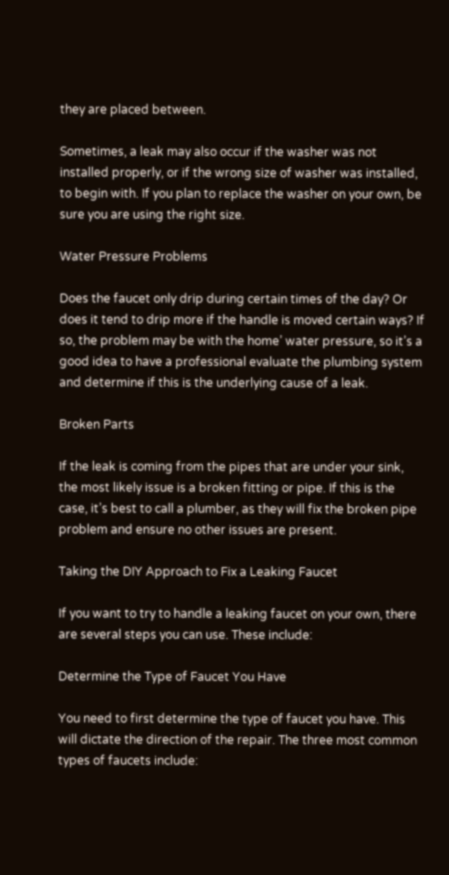they are placed between.

Sometimes, a leak may also occur if the washer was not installed properly, or if the wrong size of washer was installed, to begin with. If you plan to replace the washer on your own, be sure you are using the right size.

Water Pressure Problems

Does the faucet only drip during certain times of the day? Or does it tend to drip more if the handle is moved certain ways? If so, the problem may be with the home’ water pressure, so it’s a good idea to have a professional evaluate the plumbing system and determine if this is the underlying cause of a leak.

Broken Parts

If the leak is coming from the pipes that are under your sink, the most likely issue is a broken fitting or pipe. If this is the case, it’s best to call a plumber, as they will fix the broken pipe problem and ensure no other issues are present.

Taking the DIY Approach to Fix a Leaking Faucet

If you want to try to handle a leaking faucet on your own, there are several steps you can use. These include:

Determine the Type of Faucet You Have

You need to first determine the type of faucet you have. This will dictate the direction of the repair. The three most common types of faucets include: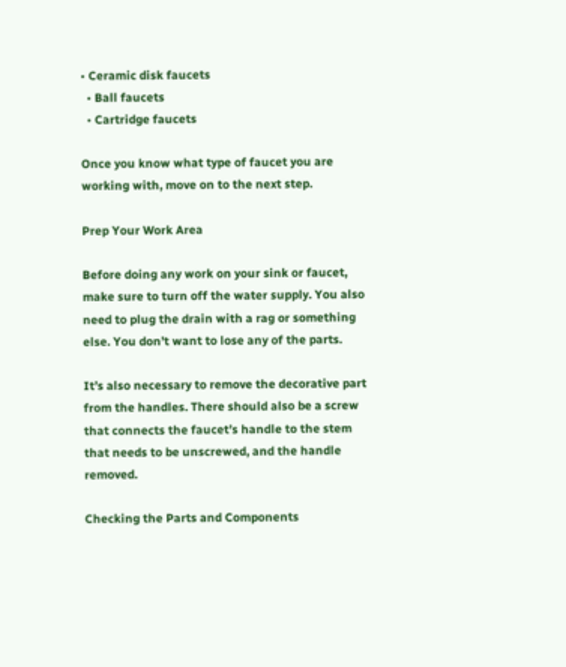• Ceramic disk faucets
  • Ball faucets
  • Cartridge faucets

Once you know what type of faucet you are working with, move on to the next step.

Prep Your Work Area

Before doing any work on your sink or faucet, make sure to turn off the water supply. You also need to plug the drain with a rag or something else. You don’t want to lose any of the parts.

It’s also necessary to remove the decorative part from the handles. There should also be a screw that connects the faucet’s handle to the stem that needs to be unscrewed, and the handle removed.

Checking the Parts and Components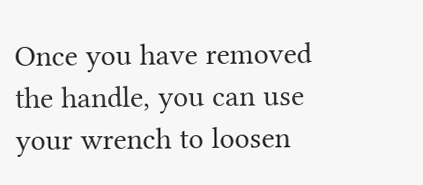Once you have removed the handle, you can use your wrench to loosen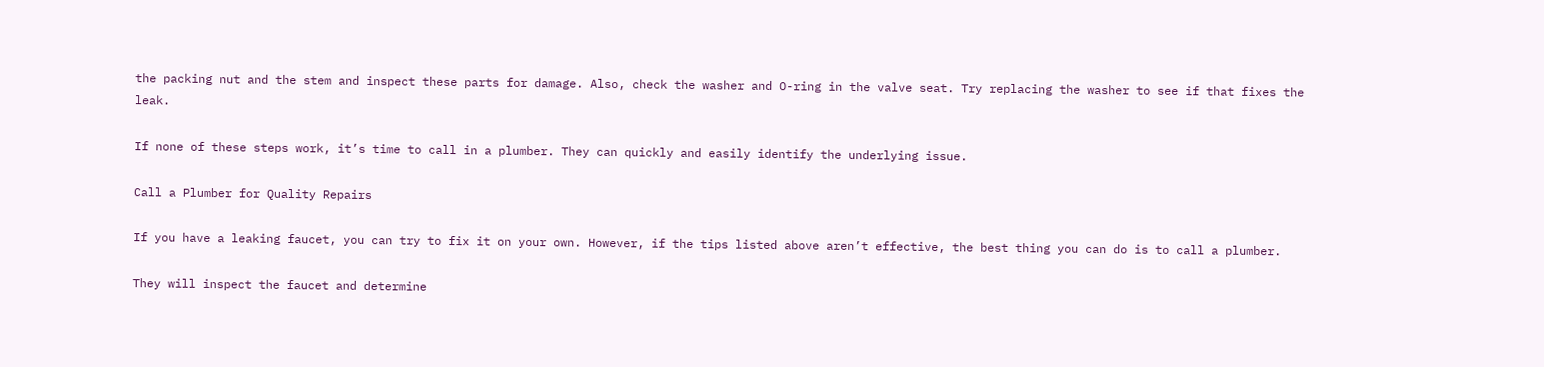the packing nut and the stem and inspect these parts for damage. Also, check the washer and O-ring in the valve seat. Try replacing the washer to see if that fixes the leak.

If none of these steps work, it’s time to call in a plumber. They can quickly and easily identify the underlying issue.

Call a Plumber for Quality Repairs

If you have a leaking faucet, you can try to fix it on your own. However, if the tips listed above aren’t effective, the best thing you can do is to call a plumber.

They will inspect the faucet and determine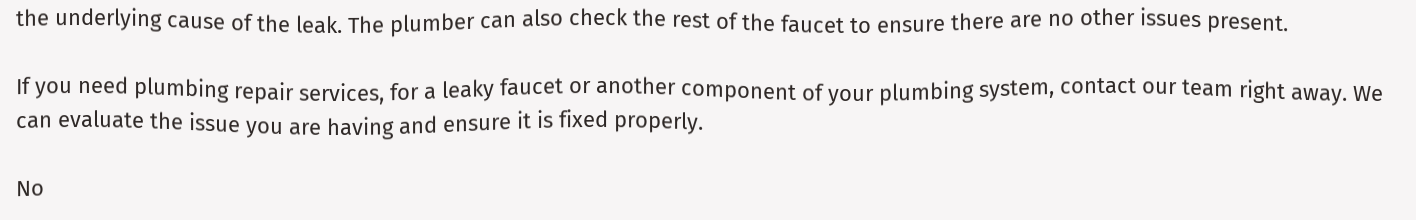the underlying cause of the leak. The plumber can also check the rest of the faucet to ensure there are no other issues present.

If you need plumbing repair services, for a leaky faucet or another component of your plumbing system, contact our team right away. We can evaluate the issue you are having and ensure it is fixed properly.

No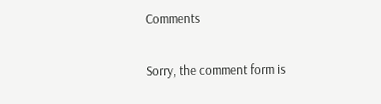Comments

Sorry, the comment form is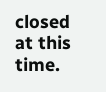closed at this time.